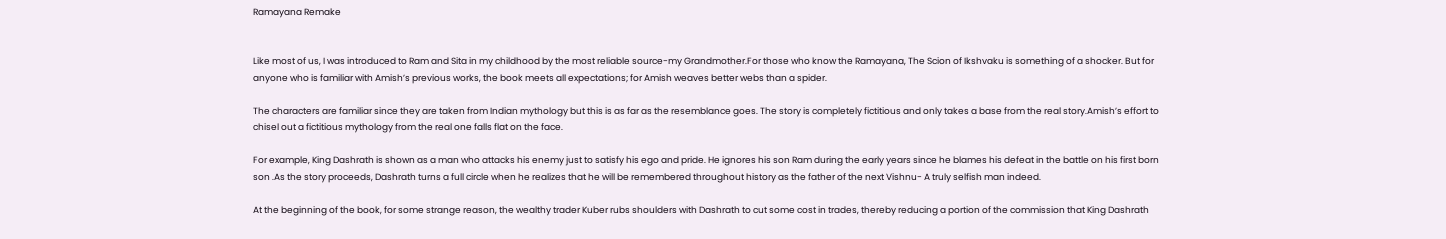Ramayana Remake


Like most of us, I was introduced to Ram and Sita in my childhood by the most reliable source-my Grandmother.For those who know the Ramayana, The Scion of Ikshvaku is something of a shocker. But for anyone who is familiar with Amish’s previous works, the book meets all expectations; for Amish weaves better webs than a spider.

The characters are familiar since they are taken from Indian mythology but this is as far as the resemblance goes. The story is completely fictitious and only takes a base from the real story.Amish’s effort to chisel out a fictitious mythology from the real one falls flat on the face.

For example, King Dashrath is shown as a man who attacks his enemy just to satisfy his ego and pride. He ignores his son Ram during the early years since he blames his defeat in the battle on his first born son .As the story proceeds, Dashrath turns a full circle when he realizes that he will be remembered throughout history as the father of the next Vishnu- A truly selfish man indeed.

At the beginning of the book, for some strange reason, the wealthy trader Kuber rubs shoulders with Dashrath to cut some cost in trades, thereby reducing a portion of the commission that King Dashrath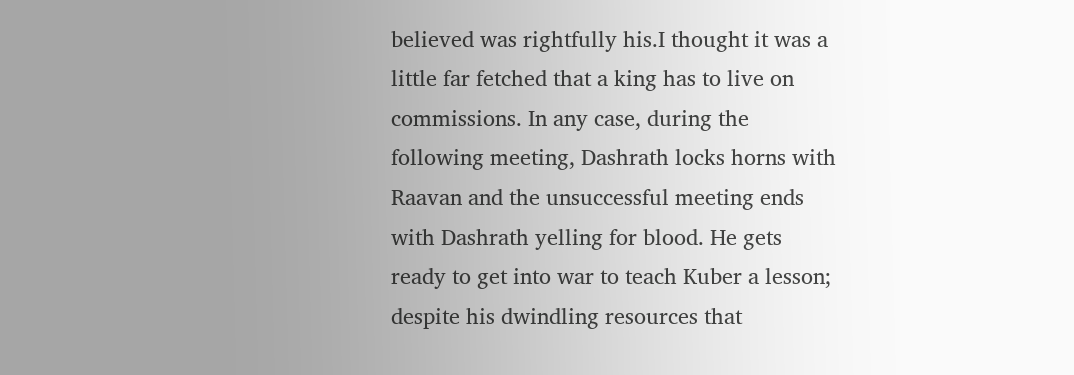believed was rightfully his.I thought it was a little far fetched that a king has to live on commissions. In any case, during the following meeting, Dashrath locks horns with Raavan and the unsuccessful meeting ends with Dashrath yelling for blood. He gets ready to get into war to teach Kuber a lesson; despite his dwindling resources that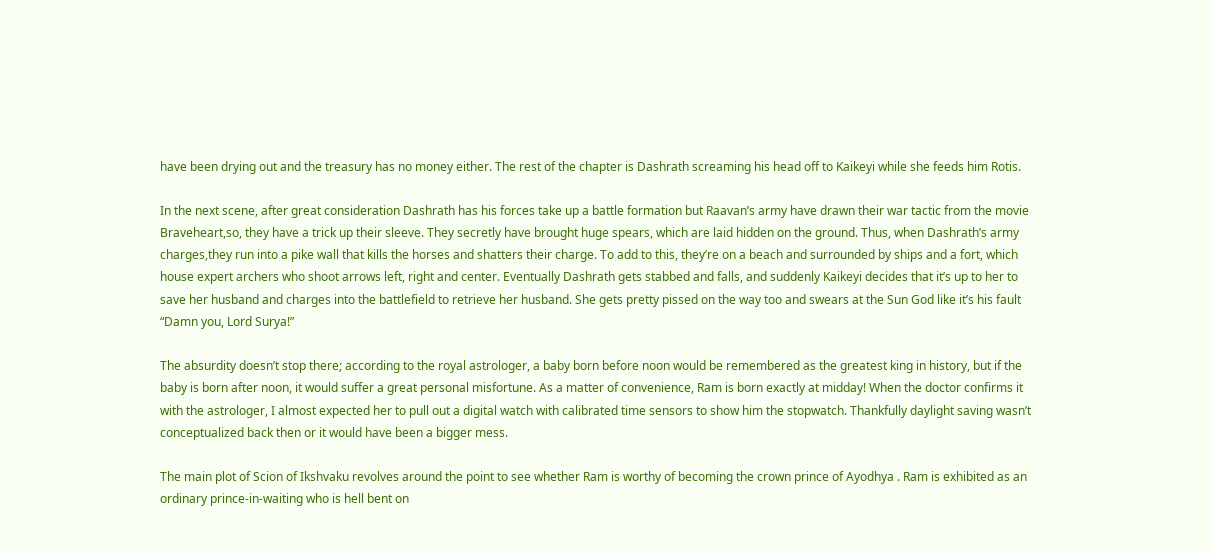have been drying out and the treasury has no money either. The rest of the chapter is Dashrath screaming his head off to Kaikeyi while she feeds him Rotis.

In the next scene, after great consideration Dashrath has his forces take up a battle formation but Raavan’s army have drawn their war tactic from the movie Braveheart,so, they have a trick up their sleeve. They secretly have brought huge spears, which are laid hidden on the ground. Thus, when Dashrath’s army charges,they run into a pike wall that kills the horses and shatters their charge. To add to this, they’re on a beach and surrounded by ships and a fort, which house expert archers who shoot arrows left, right and center. Eventually Dashrath gets stabbed and falls, and suddenly Kaikeyi decides that it’s up to her to save her husband and charges into the battlefield to retrieve her husband. She gets pretty pissed on the way too and swears at the Sun God like it’s his fault “Damn you, Lord Surya!”

The absurdity doesn’t stop there; according to the royal astrologer, a baby born before noon would be remembered as the greatest king in history, but if the baby is born after noon, it would suffer a great personal misfortune. As a matter of convenience, Ram is born exactly at midday! When the doctor confirms it with the astrologer, I almost expected her to pull out a digital watch with calibrated time sensors to show him the stopwatch. Thankfully daylight saving wasn’t conceptualized back then or it would have been a bigger mess.

The main plot of Scion of Ikshvaku revolves around the point to see whether Ram is worthy of becoming the crown prince of Ayodhya . Ram is exhibited as an ordinary prince-in-waiting who is hell bent on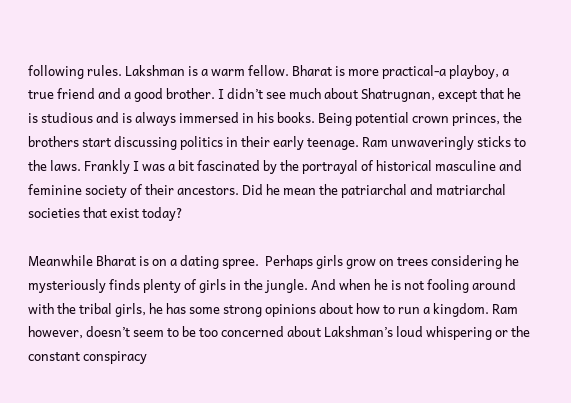following rules. Lakshman is a warm fellow. Bharat is more practical-a playboy, a true friend and a good brother. I didn’t see much about Shatrugnan, except that he is studious and is always immersed in his books. Being potential crown princes, the brothers start discussing politics in their early teenage. Ram unwaveringly sticks to the laws. Frankly I was a bit fascinated by the portrayal of historical masculine and feminine society of their ancestors. Did he mean the patriarchal and matriarchal societies that exist today?

Meanwhile Bharat is on a dating spree.  Perhaps girls grow on trees considering he mysteriously finds plenty of girls in the jungle. And when he is not fooling around with the tribal girls, he has some strong opinions about how to run a kingdom. Ram however, doesn’t seem to be too concerned about Lakshman’s loud whispering or the constant conspiracy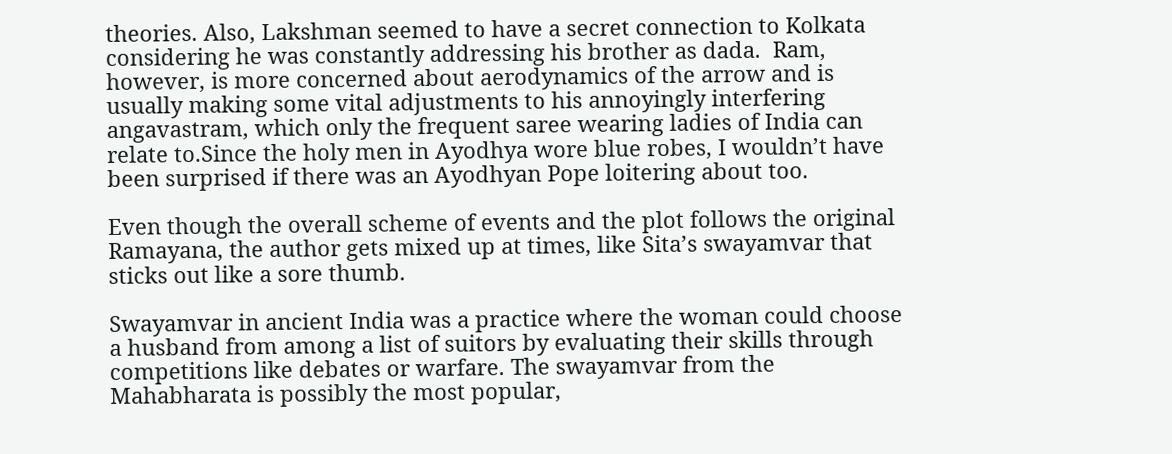theories. Also, Lakshman seemed to have a secret connection to Kolkata considering he was constantly addressing his brother as dada.  Ram, however, is more concerned about aerodynamics of the arrow and is usually making some vital adjustments to his annoyingly interfering angavastram, which only the frequent saree wearing ladies of India can relate to.Since the holy men in Ayodhya wore blue robes, I wouldn’t have been surprised if there was an Ayodhyan Pope loitering about too.

Even though the overall scheme of events and the plot follows the original Ramayana, the author gets mixed up at times, like Sita’s swayamvar that sticks out like a sore thumb.

Swayamvar in ancient India was a practice where the woman could choose a husband from among a list of suitors by evaluating their skills through competitions like debates or warfare. The swayamvar from the Mahabharata is possibly the most popular,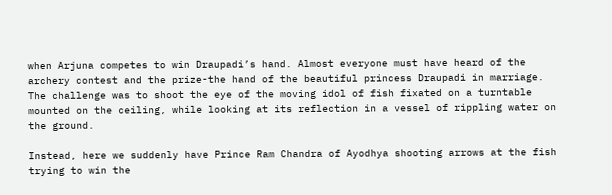when Arjuna competes to win Draupadi’s hand. Almost everyone must have heard of the archery contest and the prize-the hand of the beautiful princess Draupadi in marriage. The challenge was to shoot the eye of the moving idol of fish fixated on a turntable mounted on the ceiling, while looking at its reflection in a vessel of rippling water on the ground.

Instead, here we suddenly have Prince Ram Chandra of Ayodhya shooting arrows at the fish trying to win the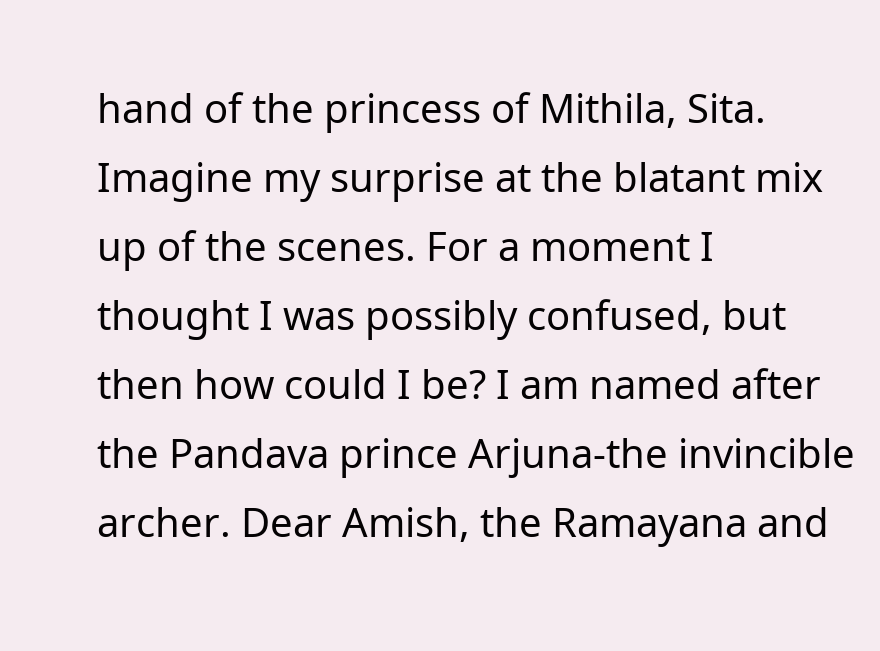hand of the princess of Mithila, Sita. Imagine my surprise at the blatant mix up of the scenes. For a moment I thought I was possibly confused, but then how could I be? I am named after the Pandava prince Arjuna-the invincible archer. Dear Amish, the Ramayana and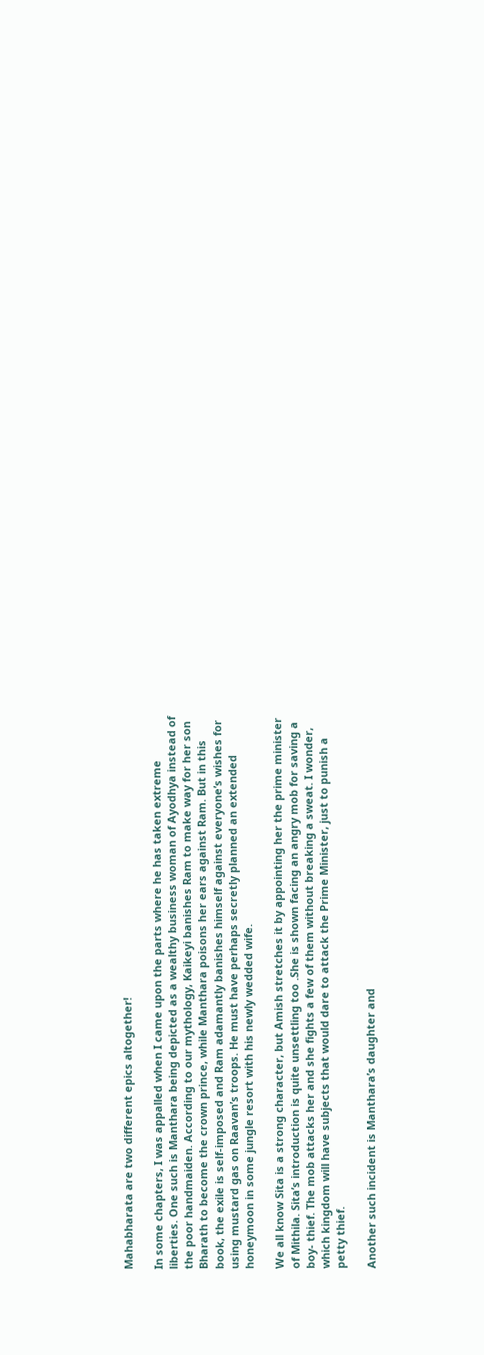Mahabharata are two different epics altogether!

In some chapters, I was appalled when I came upon the parts where he has taken extreme liberties. One such is Manthara being depicted as a wealthy business woman of Ayodhya instead of the poor handmaiden. According to our mythology, Kaikeyi banishes Ram to make way for her son Bharath to become the crown prince, while Manthara poisons her ears against Ram. But in this book, the exile is self-imposed and Ram adamantly banishes himself against everyone’s wishes for using mustard gas on Raavan’s troops. He must have perhaps secretly planned an extended honeymoon in some jungle resort with his newly wedded wife.

We all know Sita is a strong character, but Amish stretches it by appointing her the prime minister of Mithila. Sita’s introduction is quite unsettling too .She is shown facing an angry mob for saving a boy- thief. The mob attacks her and she fights a few of them without breaking a sweat. I wonder, which kingdom will have subjects that would dare to attack the Prime Minister, just to punish a petty thief.

Another such incident is Manthara’s daughter and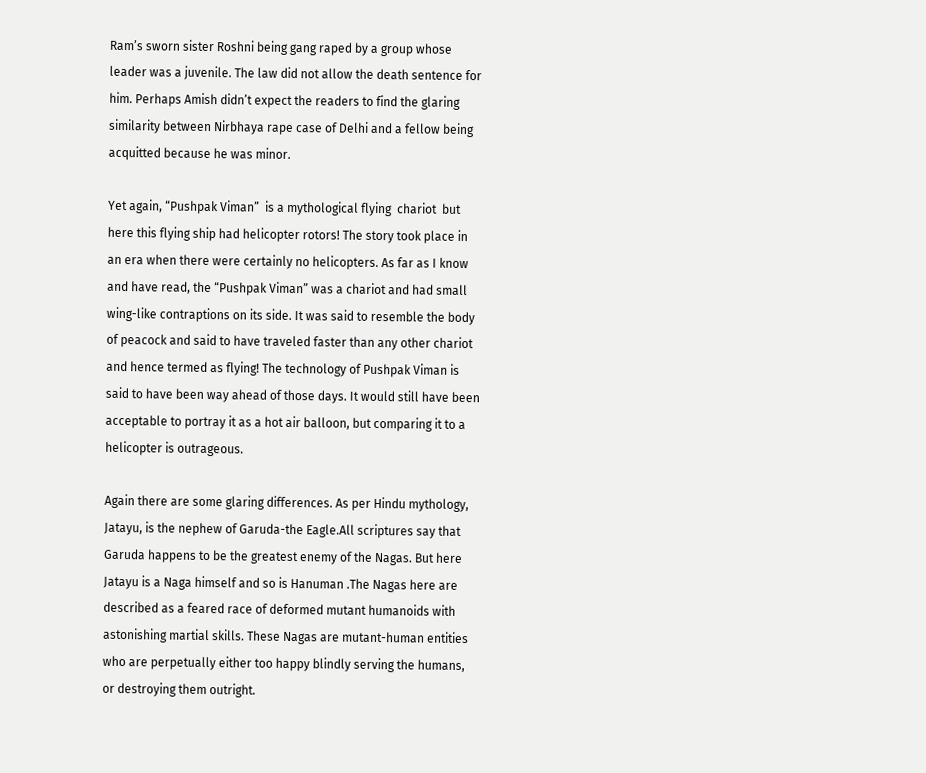Ram’s sworn sister Roshni being gang raped by a group whose leader was a juvenile. The law did not allow the death sentence for him. Perhaps Amish didn’t expect the readers to find the glaring similarity between Nirbhaya rape case of Delhi and a fellow being acquitted because he was minor.

Yet again, “Pushpak Viman”  is a mythological flying  chariot  but here this flying ship had helicopter rotors! The story took place in an era when there were certainly no helicopters. As far as I know and have read, the “Pushpak Viman” was a chariot and had small wing-like contraptions on its side. It was said to resemble the body of peacock and said to have traveled faster than any other chariot and hence termed as flying! The technology of Pushpak Viman is said to have been way ahead of those days. It would still have been acceptable to portray it as a hot air balloon, but comparing it to a helicopter is outrageous.

Again there are some glaring differences. As per Hindu mythology, Jatayu, is the nephew of Garuda-the Eagle.All scriptures say that Garuda happens to be the greatest enemy of the Nagas. But here Jatayu is a Naga himself and so is Hanuman .The Nagas here are described as a feared race of deformed mutant humanoids with astonishing martial skills. These Nagas are mutant-human entities who are perpetually either too happy blindly serving the humans, or destroying them outright.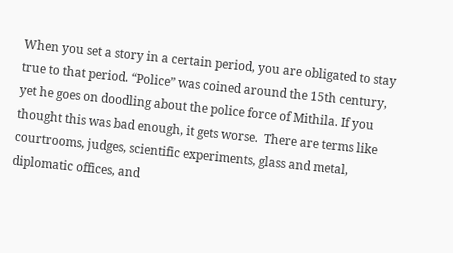When you set a story in a certain period, you are obligated to stay true to that period. “Police” was coined around the 15th century, yet he goes on doodling about the police force of Mithila. If you thought this was bad enough, it gets worse.  There are terms like courtrooms, judges, scientific experiments, glass and metal, diplomatic offices, and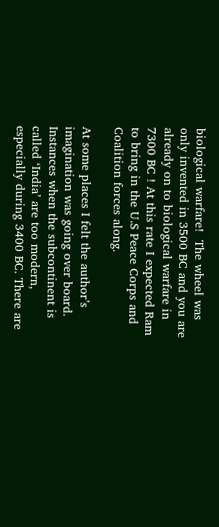biological warfare!  The wheel was only invented in 3500 BC and you are already on to biological warfare in 7300 BC ! At this rate I expected Ram to bring in the U.S Peace Corps and Coalition forces along.

At some places I felt the author’s imagination was going over board. Instances when the subcontinent is called ‘India’ are too modern, especially during 3400 BC. There are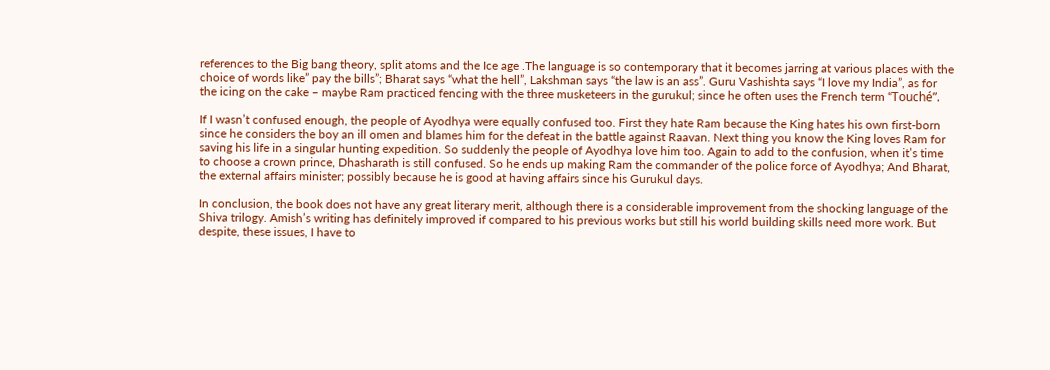references to the Big bang theory, split atoms and the Ice age .The language is so contemporary that it becomes jarring at various places with the choice of words like” pay the bills”; Bharat says “what the hell”, Lakshman says “the law is an ass”. Guru Vashishta says “I love my India”, as for the icing on the cake – maybe Ram practiced fencing with the three musketeers in the gurukul; since he often uses the French term “Touché”.

If I wasn’t confused enough, the people of Ayodhya were equally confused too. First they hate Ram because the King hates his own first-born since he considers the boy an ill omen and blames him for the defeat in the battle against Raavan. Next thing you know the King loves Ram for saving his life in a singular hunting expedition. So suddenly the people of Ayodhya love him too. Again to add to the confusion, when it’s time to choose a crown prince, Dhasharath is still confused. So he ends up making Ram the commander of the police force of Ayodhya; And Bharat, the external affairs minister; possibly because he is good at having affairs since his Gurukul days.

In conclusion, the book does not have any great literary merit, although there is a considerable improvement from the shocking language of the Shiva trilogy. Amish’s writing has definitely improved if compared to his previous works but still his world building skills need more work. But despite, these issues, I have to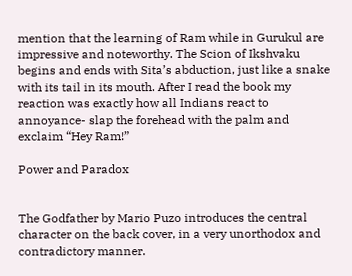mention that the learning of Ram while in Gurukul are impressive and noteworthy. The Scion of Ikshvaku begins and ends with Sita’s abduction, just like a snake with its tail in its mouth. After I read the book my reaction was exactly how all Indians react to annoyance- slap the forehead with the palm and exclaim “Hey Ram!”

Power and Paradox


The Godfather by Mario Puzo introduces the central character on the back cover, in a very unorthodox and contradictory manner.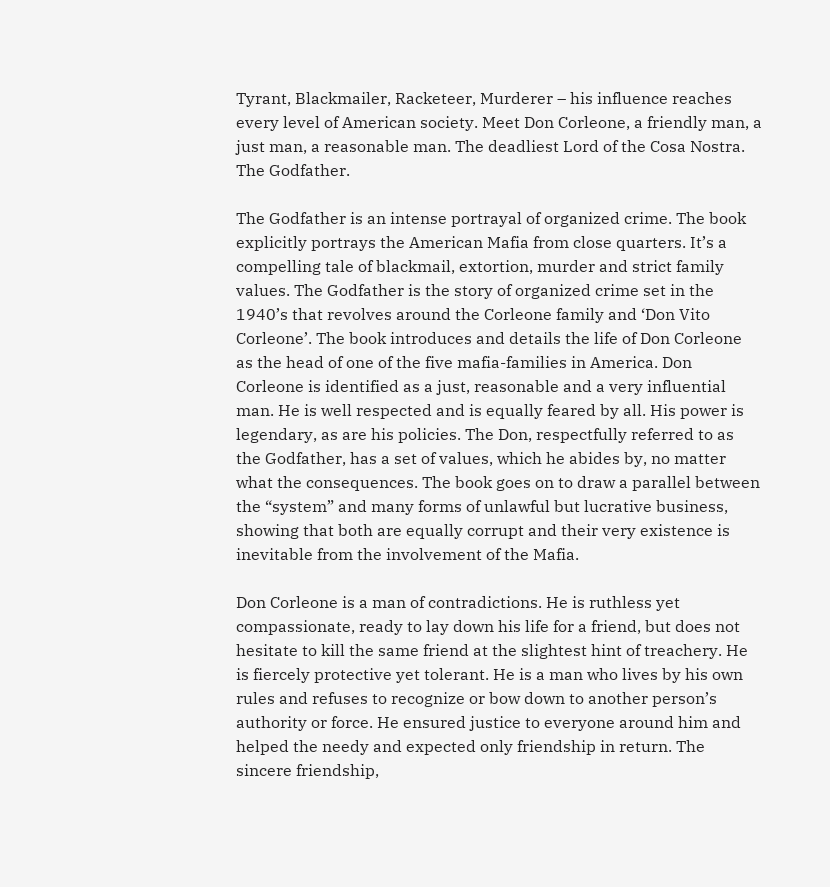Tyrant, Blackmailer, Racketeer, Murderer – his influence reaches every level of American society. Meet Don Corleone, a friendly man, a just man, a reasonable man. The deadliest Lord of the Cosa Nostra. The Godfather.

The Godfather is an intense portrayal of organized crime. The book explicitly portrays the American Mafia from close quarters. It’s a compelling tale of blackmail, extortion, murder and strict family values. The Godfather is the story of organized crime set in the 1940’s that revolves around the Corleone family and ‘Don Vito Corleone’. The book introduces and details the life of Don Corleone as the head of one of the five mafia-families in America. Don Corleone is identified as a just, reasonable and a very influential man. He is well respected and is equally feared by all. His power is legendary, as are his policies. The Don, respectfully referred to as the Godfather, has a set of values, which he abides by, no matter what the consequences. The book goes on to draw a parallel between the “system” and many forms of unlawful but lucrative business, showing that both are equally corrupt and their very existence is inevitable from the involvement of the Mafia.

Don Corleone is a man of contradictions. He is ruthless yet compassionate, ready to lay down his life for a friend, but does not hesitate to kill the same friend at the slightest hint of treachery. He is fiercely protective yet tolerant. He is a man who lives by his own rules and refuses to recognize or bow down to another person’s authority or force. He ensured justice to everyone around him and helped the needy and expected only friendship in return. The sincere friendship,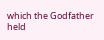which the Godfather held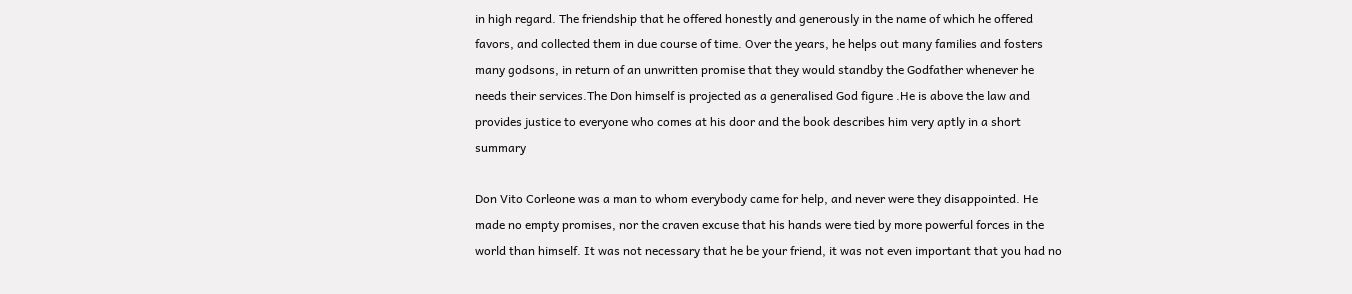in high regard. The friendship that he offered honestly and generously in the name of which he offered favors, and collected them in due course of time. Over the years, he helps out many families and fosters many godsons, in return of an unwritten promise that they would standby the Godfather whenever he needs their services.The Don himself is projected as a generalised God figure .He is above the law and provides justice to everyone who comes at his door and the book describes him very aptly in a short summary

Don Vito Corleone was a man to whom everybody came for help, and never were they disappointed. He made no empty promises, nor the craven excuse that his hands were tied by more powerful forces in the world than himself. It was not necessary that he be your friend, it was not even important that you had no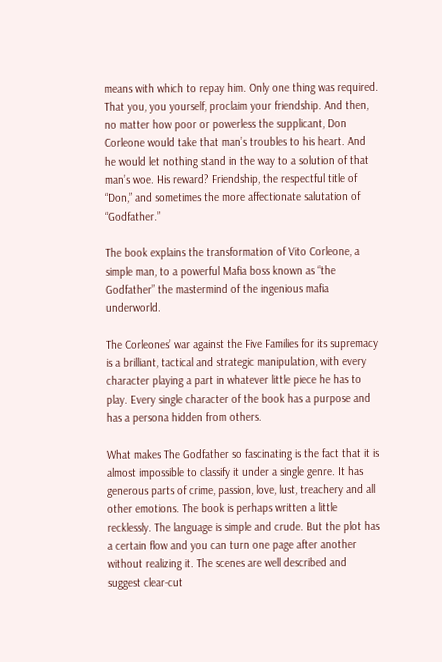means with which to repay him. Only one thing was required. That you, you yourself, proclaim your friendship. And then, no matter how poor or powerless the supplicant, Don Corleone would take that man’s troubles to his heart. And he would let nothing stand in the way to a solution of that man’s woe. His reward? Friendship, the respectful title of “Don,” and sometimes the more affectionate salutation of “Godfather.”

The book explains the transformation of Vito Corleone, a simple man, to a powerful Mafia boss known as “the Godfather” the mastermind of the ingenious mafia underworld.

The Corleones’ war against the Five Families for its supremacy is a brilliant, tactical and strategic manipulation, with every character playing a part in whatever little piece he has to play. Every single character of the book has a purpose and has a persona hidden from others.

What makes The Godfather so fascinating is the fact that it is almost impossible to classify it under a single genre. It has generous parts of crime, passion, love, lust, treachery and all other emotions. The book is perhaps written a little recklessly. The language is simple and crude. But the plot has a certain flow and you can turn one page after another without realizing it. The scenes are well described and suggest clear-cut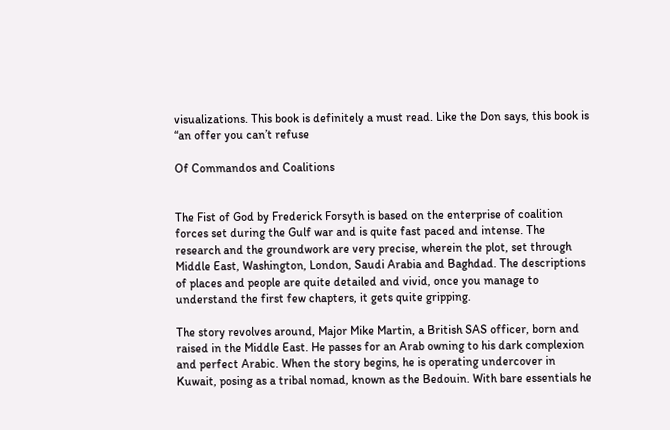visualizations. This book is definitely a must read. Like the Don says, this book is “an offer you can’t refuse

Of Commandos and Coalitions


The Fist of God by Frederick Forsyth is based on the enterprise of coalition forces set during the Gulf war and is quite fast paced and intense. The research and the groundwork are very precise, wherein the plot, set through Middle East, Washington, London, Saudi Arabia and Baghdad. The descriptions of places and people are quite detailed and vivid, once you manage to understand the first few chapters, it gets quite gripping.

The story revolves around, Major Mike Martin, a British SAS officer, born and raised in the Middle East. He passes for an Arab owning to his dark complexion and perfect Arabic. When the story begins, he is operating undercover in Kuwait, posing as a tribal nomad, known as the Bedouin. With bare essentials he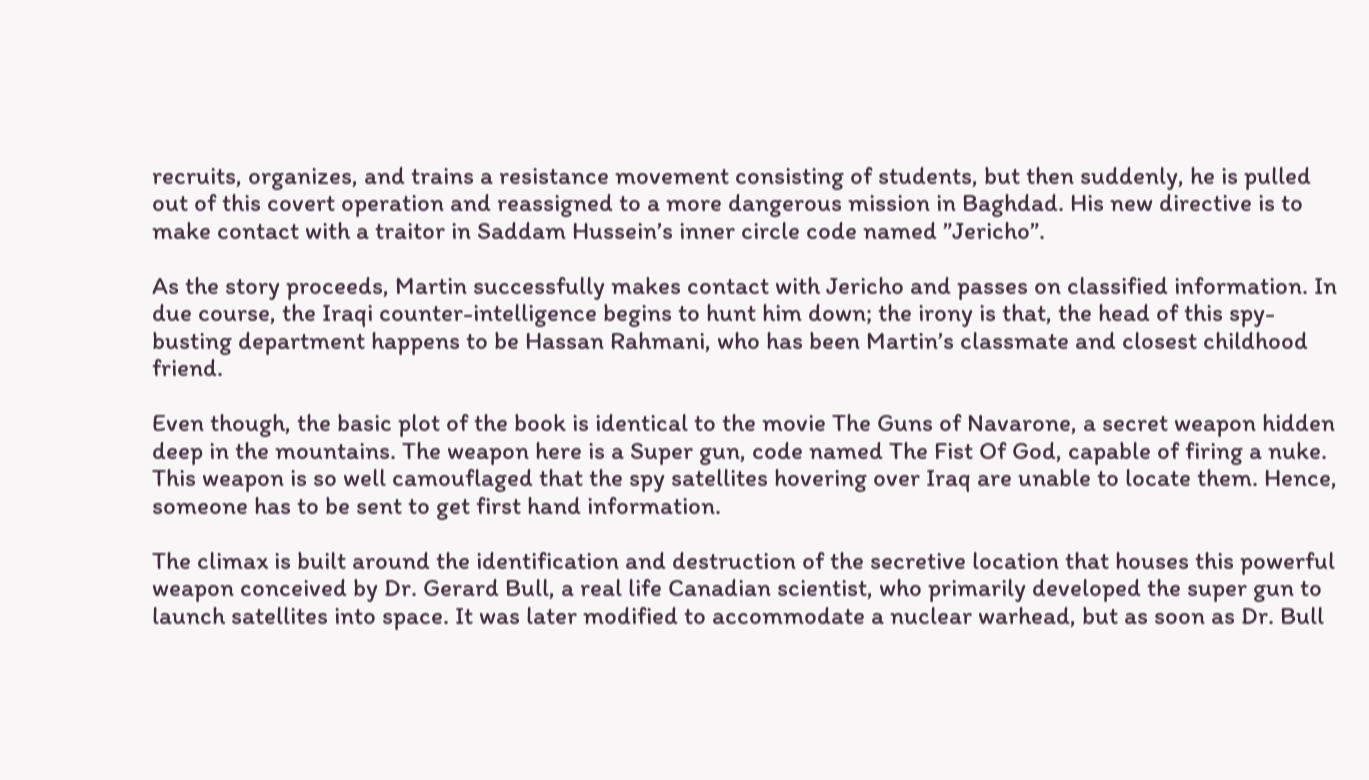recruits, organizes, and trains a resistance movement consisting of students, but then suddenly, he is pulled out of this covert operation and reassigned to a more dangerous mission in Baghdad. His new directive is to make contact with a traitor in Saddam Hussein’s inner circle code named ”Jericho”.

As the story proceeds, Martin successfully makes contact with Jericho and passes on classified information. In due course, the Iraqi counter-intelligence begins to hunt him down; the irony is that, the head of this spy-busting department happens to be Hassan Rahmani, who has been Martin’s classmate and closest childhood friend.

Even though, the basic plot of the book is identical to the movie The Guns of Navarone, a secret weapon hidden deep in the mountains. The weapon here is a Super gun, code named The Fist Of God, capable of firing a nuke. This weapon is so well camouflaged that the spy satellites hovering over Iraq are unable to locate them. Hence, someone has to be sent to get first hand information.

The climax is built around the identification and destruction of the secretive location that houses this powerful weapon conceived by Dr. Gerard Bull, a real life Canadian scientist, who primarily developed the super gun to launch satellites into space. It was later modified to accommodate a nuclear warhead, but as soon as Dr. Bull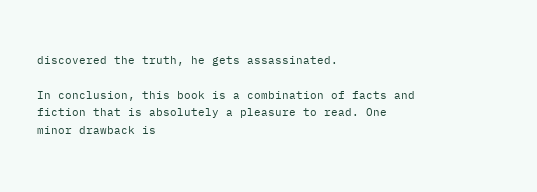discovered the truth, he gets assassinated.

In conclusion, this book is a combination of facts and fiction that is absolutely a pleasure to read. One minor drawback is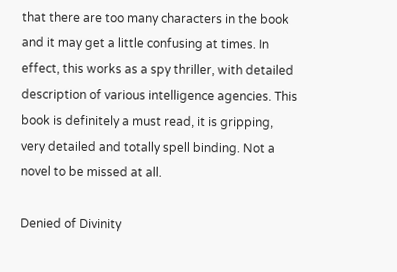that there are too many characters in the book and it may get a little confusing at times. In effect, this works as a spy thriller, with detailed description of various intelligence agencies. This book is definitely a must read, it is gripping, very detailed and totally spell binding. Not a novel to be missed at all.

Denied of Divinity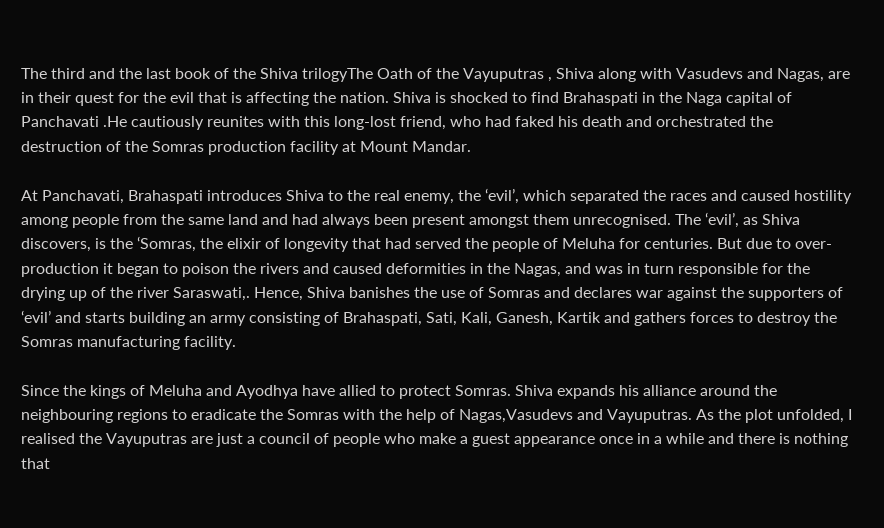The third and the last book of the Shiva trilogyThe Oath of the Vayuputras , Shiva along with Vasudevs and Nagas, are in their quest for the evil that is affecting the nation. Shiva is shocked to find Brahaspati in the Naga capital of Panchavati .He cautiously reunites with this long-lost friend, who had faked his death and orchestrated the destruction of the Somras production facility at Mount Mandar.

At Panchavati, Brahaspati introduces Shiva to the real enemy, the ‘evil’, which separated the races and caused hostility among people from the same land and had always been present amongst them unrecognised. The ‘evil’, as Shiva discovers, is the ‘Somras, the elixir of longevity that had served the people of Meluha for centuries. But due to over- production it began to poison the rivers and caused deformities in the Nagas, and was in turn responsible for the drying up of the river Saraswati,. Hence, Shiva banishes the use of Somras and declares war against the supporters of ‘evil’ and starts building an army consisting of Brahaspati, Sati, Kali, Ganesh, Kartik and gathers forces to destroy the Somras manufacturing facility.

Since the kings of Meluha and Ayodhya have allied to protect Somras. Shiva expands his alliance around the neighbouring regions to eradicate the Somras with the help of Nagas,Vasudevs and Vayuputras. As the plot unfolded, I realised the Vayuputras are just a council of people who make a guest appearance once in a while and there is nothing that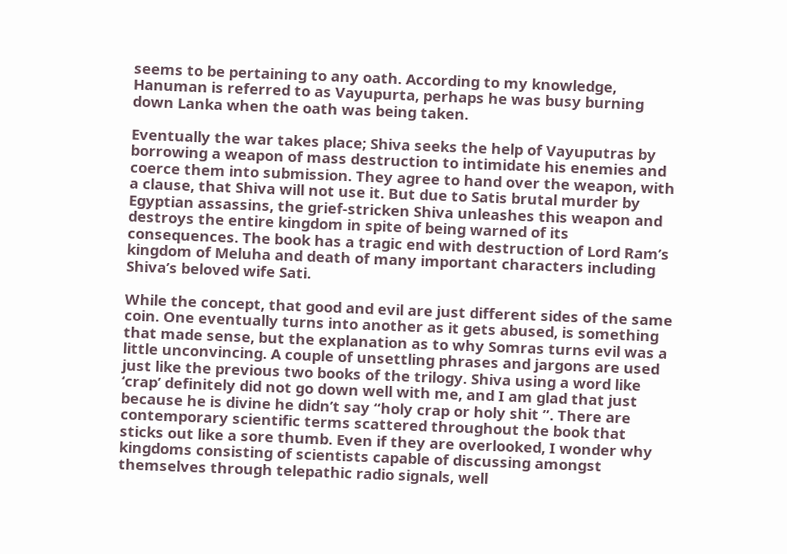seems to be pertaining to any oath. According to my knowledge, Hanuman is referred to as Vayupurta, perhaps he was busy burning down Lanka when the oath was being taken.

Eventually the war takes place; Shiva seeks the help of Vayuputras by borrowing a weapon of mass destruction to intimidate his enemies and coerce them into submission. They agree to hand over the weapon, with a clause, that Shiva will not use it. But due to Satis brutal murder by Egyptian assassins, the grief-stricken Shiva unleashes this weapon and destroys the entire kingdom in spite of being warned of its consequences. The book has a tragic end with destruction of Lord Ram’s kingdom of Meluha and death of many important characters including Shiva’s beloved wife Sati.

While the concept, that good and evil are just different sides of the same coin. One eventually turns into another as it gets abused, is something that made sense, but the explanation as to why Somras turns evil was a little unconvincing. A couple of unsettling phrases and jargons are used just like the previous two books of the trilogy. Shiva using a word like ‘crap’ definitely did not go down well with me, and I am glad that just because he is divine he didn’t say “holy crap or holy shit ”. There are contemporary scientific terms scattered throughout the book that sticks out like a sore thumb. Even if they are overlooked, I wonder why kingdoms consisting of scientists capable of discussing amongst themselves through telepathic radio signals, well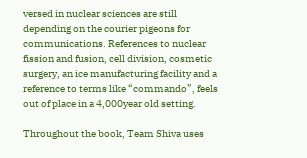versed in nuclear sciences are still depending on the courier pigeons for communications. References to nuclear fission and fusion, cell division, cosmetic surgery, an ice manufacturing facility and a reference to terms like “commando”, feels out of place in a 4,000year old setting.

Throughout the book, Team Shiva uses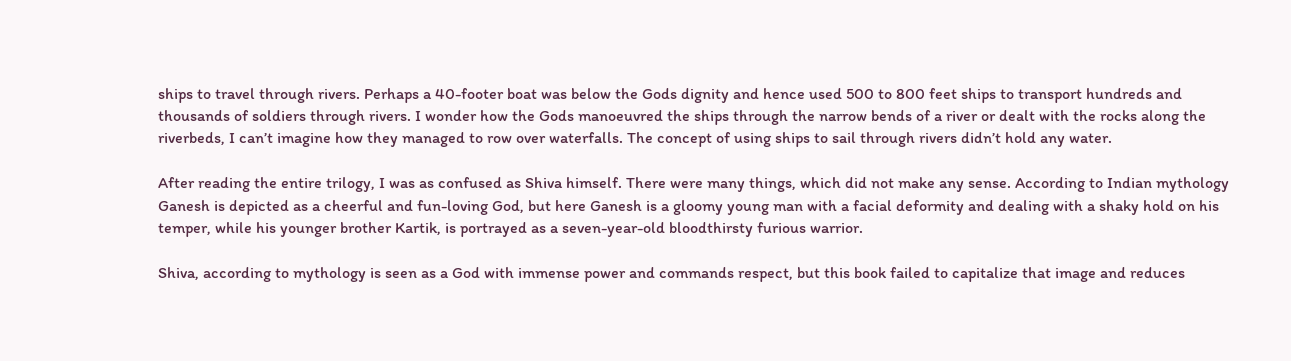ships to travel through rivers. Perhaps a 40-footer boat was below the Gods dignity and hence used 500 to 800 feet ships to transport hundreds and thousands of soldiers through rivers. I wonder how the Gods manoeuvred the ships through the narrow bends of a river or dealt with the rocks along the riverbeds, I can’t imagine how they managed to row over waterfalls. The concept of using ships to sail through rivers didn’t hold any water.

After reading the entire trilogy, I was as confused as Shiva himself. There were many things, which did not make any sense. According to Indian mythology Ganesh is depicted as a cheerful and fun-loving God, but here Ganesh is a gloomy young man with a facial deformity and dealing with a shaky hold on his temper, while his younger brother Kartik, is portrayed as a seven-year-old bloodthirsty furious warrior.

Shiva, according to mythology is seen as a God with immense power and commands respect, but this book failed to capitalize that image and reduces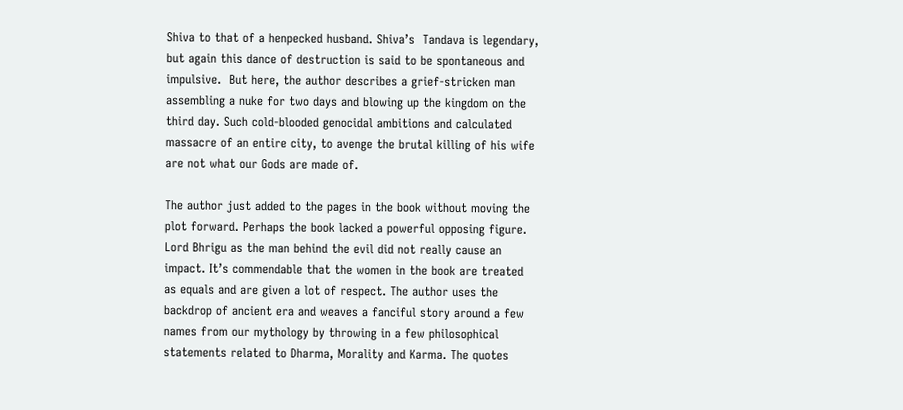Shiva to that of a henpecked husband. Shiva’s  Tandava is legendary, but again this dance of destruction is said to be spontaneous and impulsive.  But here, the author describes a grief-stricken man assembling a nuke for two days and blowing up the kingdom on the third day. Such cold-blooded genocidal ambitions and calculated massacre of an entire city, to avenge the brutal killing of his wife are not what our Gods are made of.

The author just added to the pages in the book without moving the plot forward. Perhaps the book lacked a powerful opposing figure. Lord Bhrigu as the man behind the evil did not really cause an impact. It’s commendable that the women in the book are treated as equals and are given a lot of respect. The author uses the backdrop of ancient era and weaves a fanciful story around a few names from our mythology by throwing in a few philosophical statements related to Dharma, Morality and Karma. The quotes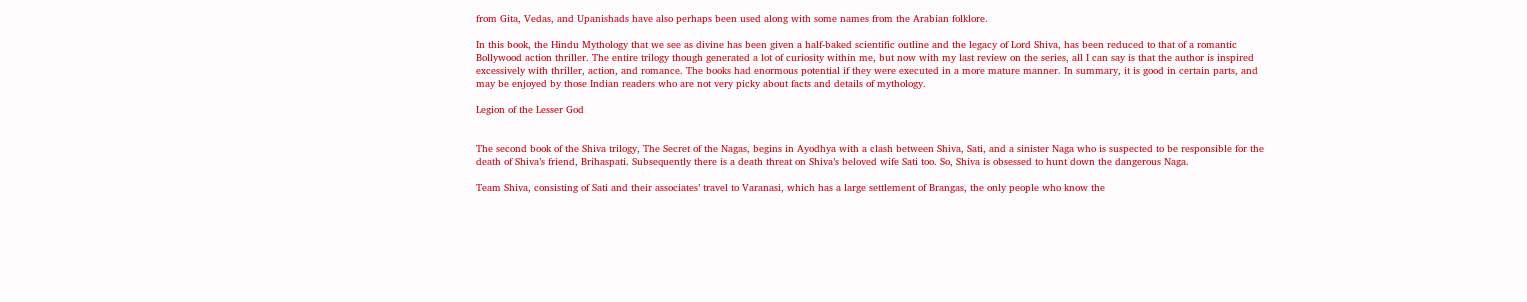from Gita, Vedas, and Upanishads have also perhaps been used along with some names from the Arabian folklore.

In this book, the Hindu Mythology that we see as divine has been given a half-baked scientific outline and the legacy of Lord Shiva, has been reduced to that of a romantic Bollywood action thriller. The entire trilogy though generated a lot of curiosity within me, but now with my last review on the series, all I can say is that the author is inspired excessively with thriller, action, and romance. The books had enormous potential if they were executed in a more mature manner. In summary, it is good in certain parts, and may be enjoyed by those Indian readers who are not very picky about facts and details of mythology.

Legion of the Lesser God


The second book of the Shiva trilogy, The Secret of the Nagas, begins in Ayodhya with a clash between Shiva, Sati, and a sinister Naga who is suspected to be responsible for the death of Shiva’s friend, Brihaspati. Subsequently there is a death threat on Shiva’s beloved wife Sati too. So, Shiva is obsessed to hunt down the dangerous Naga.

Team Shiva, consisting of Sati and their associates’ travel to Varanasi, which has a large settlement of Brangas, the only people who know the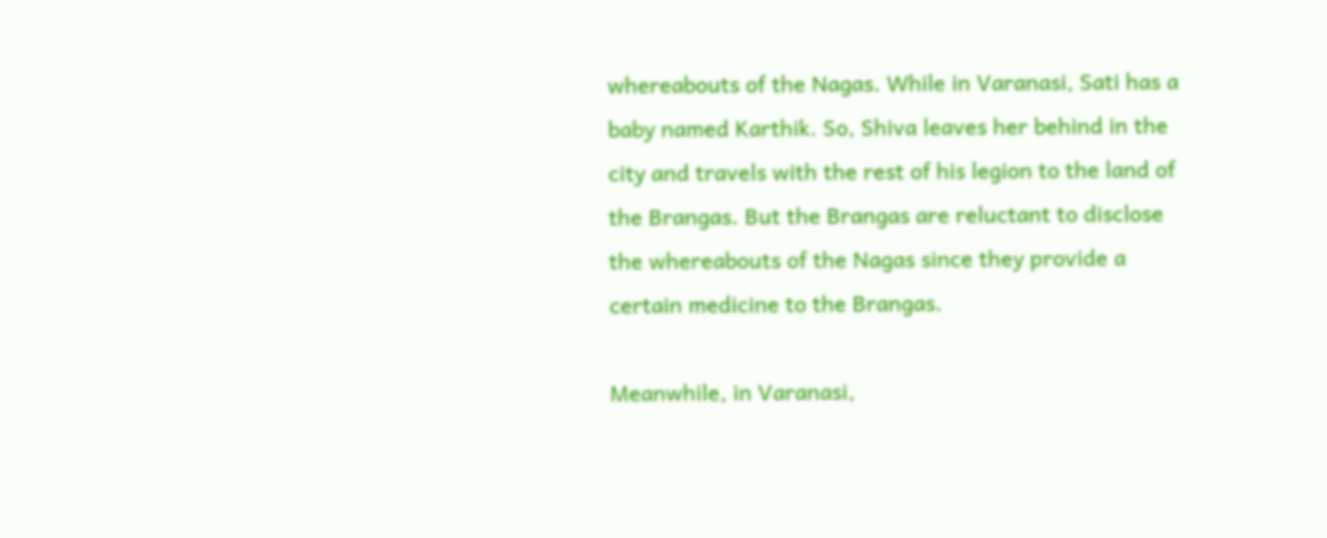whereabouts of the Nagas. While in Varanasi, Sati has a baby named Karthik. So, Shiva leaves her behind in the city and travels with the rest of his legion to the land of the Brangas. But the Brangas are reluctant to disclose the whereabouts of the Nagas since they provide a certain medicine to the Brangas.

Meanwhile, in Varanasi,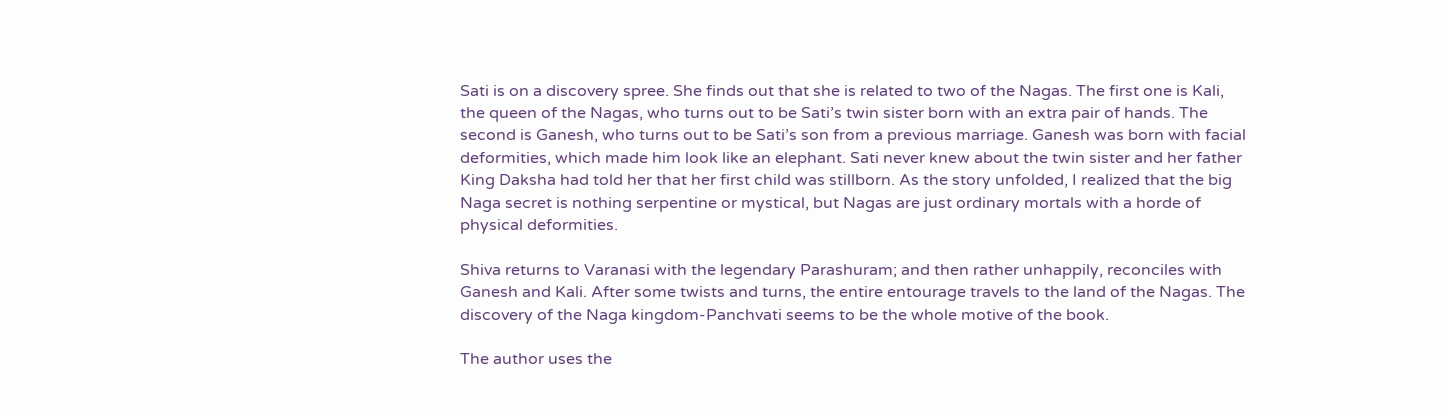Sati is on a discovery spree. She finds out that she is related to two of the Nagas. The first one is Kali, the queen of the Nagas, who turns out to be Sati’s twin sister born with an extra pair of hands. The second is Ganesh, who turns out to be Sati’s son from a previous marriage. Ganesh was born with facial deformities, which made him look like an elephant. Sati never knew about the twin sister and her father King Daksha had told her that her first child was stillborn. As the story unfolded, I realized that the big Naga secret is nothing serpentine or mystical, but Nagas are just ordinary mortals with a horde of physical deformities.

Shiva returns to Varanasi with the legendary Parashuram; and then rather unhappily, reconciles with Ganesh and Kali. After some twists and turns, the entire entourage travels to the land of the Nagas. The discovery of the Naga kingdom-Panchvati seems to be the whole motive of the book.

The author uses the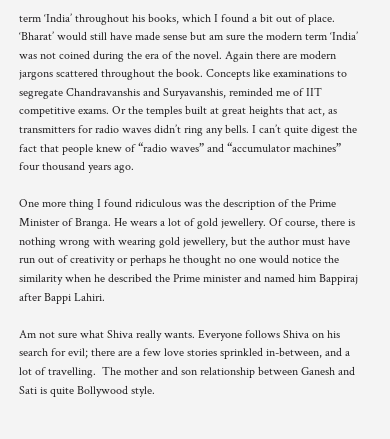term ‘India’ throughout his books, which I found a bit out of place. ‘Bharat’ would still have made sense but am sure the modern term ‘India’ was not coined during the era of the novel. Again there are modern jargons scattered throughout the book. Concepts like examinations to segregate Chandravanshis and Suryavanshis, reminded me of IIT competitive exams. Or the temples built at great heights that act, as transmitters for radio waves didn’t ring any bells. I can’t quite digest the fact that people knew of “radio waves” and “accumulator machines” four thousand years ago.

One more thing I found ridiculous was the description of the Prime Minister of Branga. He wears a lot of gold jewellery. Of course, there is nothing wrong with wearing gold jewellery, but the author must have run out of creativity or perhaps he thought no one would notice the similarity when he described the Prime minister and named him Bappiraj after Bappi Lahiri.

Am not sure what Shiva really wants. Everyone follows Shiva on his search for evil; there are a few love stories sprinkled in-between, and a lot of travelling.  The mother and son relationship between Ganesh and Sati is quite Bollywood style.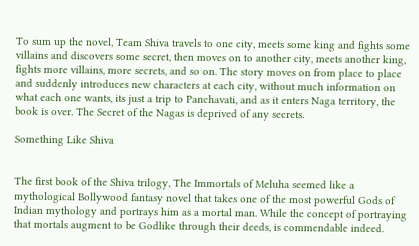To sum up the novel, Team Shiva travels to one city, meets some king and fights some villains and discovers some secret, then moves on to another city, meets another king, fights more villains, more secrets, and so on. The story moves on from place to place and suddenly introduces new characters at each city, without much information on what each one wants, its just a trip to Panchavati, and as it enters Naga territory, the book is over. The Secret of the Nagas is deprived of any secrets.

Something Like Shiva


The first book of the Shiva trilogy, The Immortals of Meluha seemed like a mythological Bollywood fantasy novel that takes one of the most powerful Gods of Indian mythology and portrays him as a mortal man. While the concept of portraying that mortals augment to be Godlike through their deeds, is commendable indeed.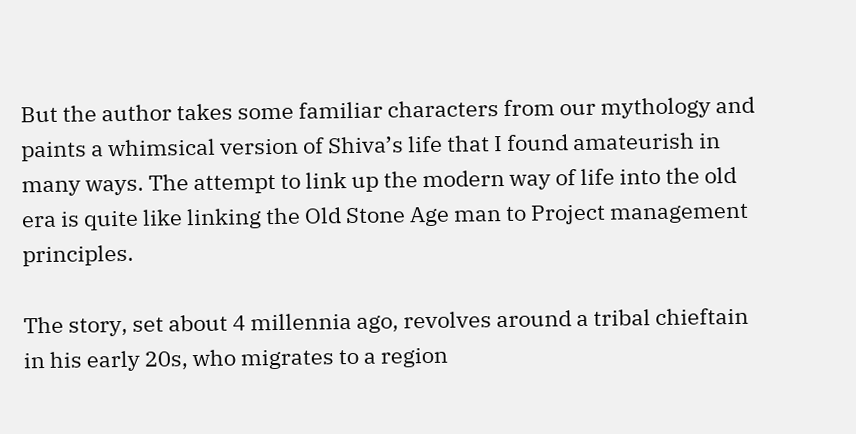But the author takes some familiar characters from our mythology and paints a whimsical version of Shiva’s life that I found amateurish in many ways. The attempt to link up the modern way of life into the old era is quite like linking the Old Stone Age man to Project management principles.

The story, set about 4 millennia ago, revolves around a tribal chieftain in his early 20s, who migrates to a region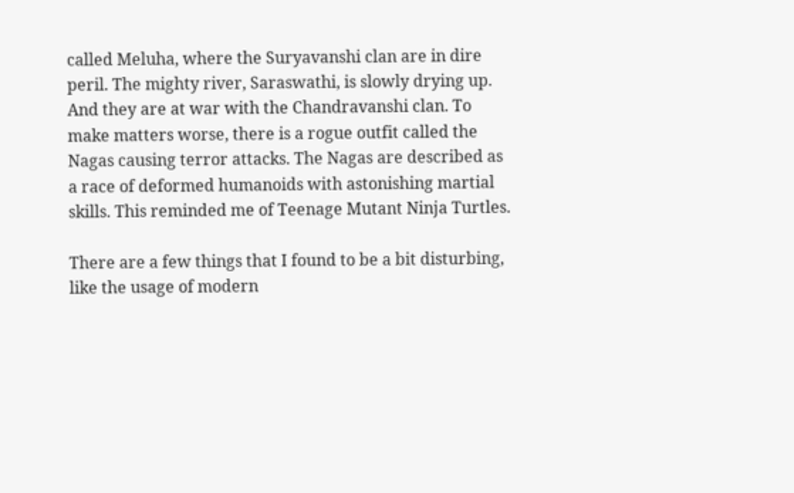called Meluha, where the Suryavanshi clan are in dire peril. The mighty river, Saraswathi, is slowly drying up. And they are at war with the Chandravanshi clan. To make matters worse, there is a rogue outfit called the Nagas causing terror attacks. The Nagas are described as a race of deformed humanoids with astonishing martial skills. This reminded me of Teenage Mutant Ninja Turtles.

There are a few things that I found to be a bit disturbing, like the usage of modern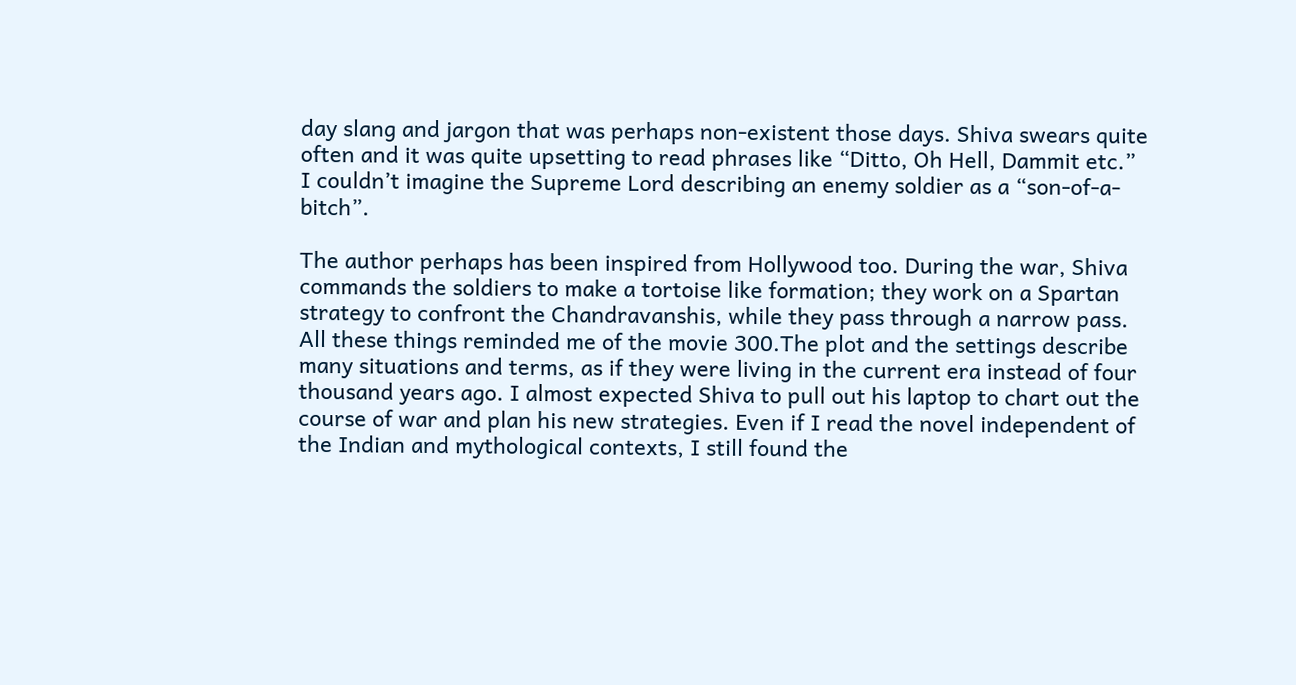day slang and jargon that was perhaps non-existent those days. Shiva swears quite often and it was quite upsetting to read phrases like “Ditto, Oh Hell, Dammit etc.” I couldn’t imagine the Supreme Lord describing an enemy soldier as a “son-of-a-bitch”.

The author perhaps has been inspired from Hollywood too. During the war, Shiva commands the soldiers to make a tortoise like formation; they work on a Spartan strategy to confront the Chandravanshis, while they pass through a narrow pass. All these things reminded me of the movie 300.The plot and the settings describe many situations and terms, as if they were living in the current era instead of four thousand years ago. I almost expected Shiva to pull out his laptop to chart out the course of war and plan his new strategies. Even if I read the novel independent of the Indian and mythological contexts, I still found the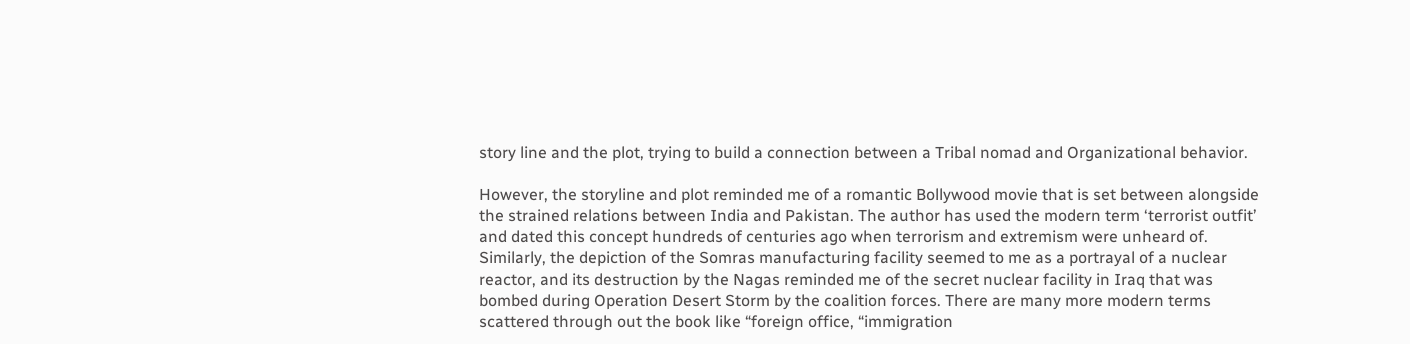story line and the plot, trying to build a connection between a Tribal nomad and Organizational behavior.

However, the storyline and plot reminded me of a romantic Bollywood movie that is set between alongside the strained relations between India and Pakistan. The author has used the modern term ‘terrorist outfit’ and dated this concept hundreds of centuries ago when terrorism and extremism were unheard of. Similarly, the depiction of the Somras manufacturing facility seemed to me as a portrayal of a nuclear reactor, and its destruction by the Nagas reminded me of the secret nuclear facility in Iraq that was bombed during Operation Desert Storm by the coalition forces. There are many more modern terms scattered through out the book like “foreign office, “immigration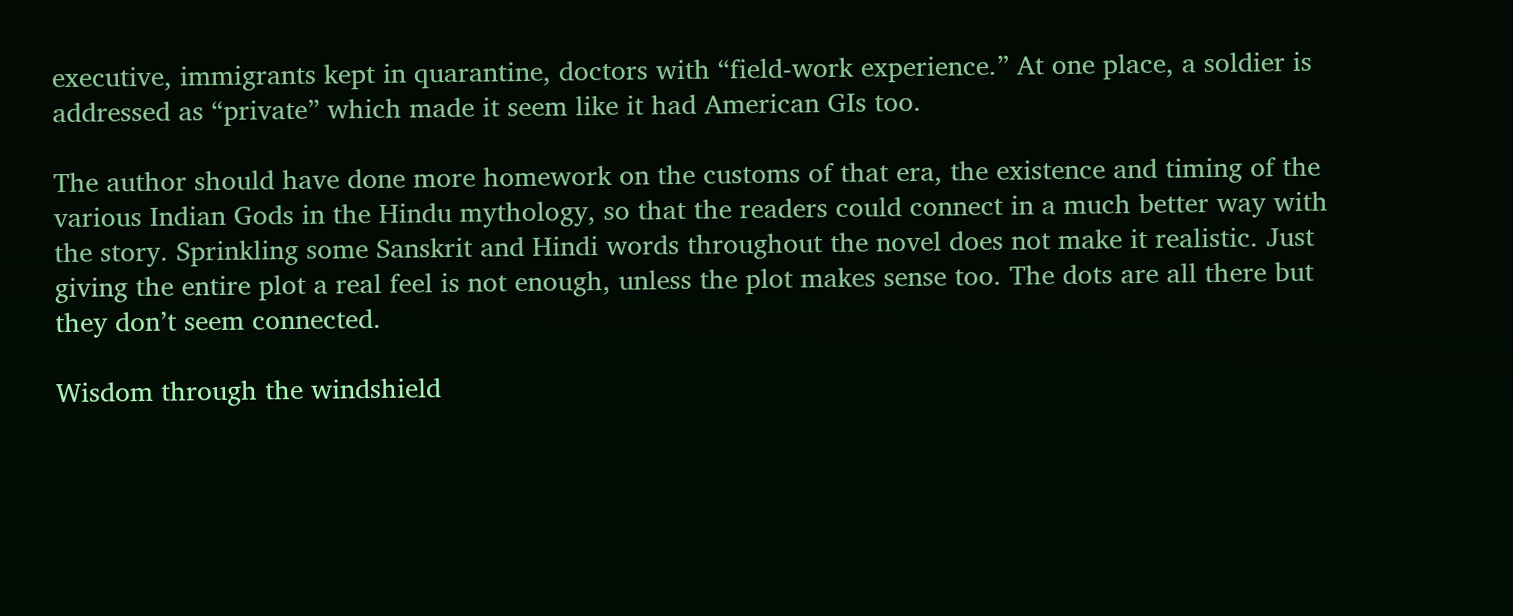executive, immigrants kept in quarantine, doctors with “field-work experience.” At one place, a soldier is addressed as “private” which made it seem like it had American GIs too.

The author should have done more homework on the customs of that era, the existence and timing of the various Indian Gods in the Hindu mythology, so that the readers could connect in a much better way with the story. Sprinkling some Sanskrit and Hindi words throughout the novel does not make it realistic. Just giving the entire plot a real feel is not enough, unless the plot makes sense too. The dots are all there but they don’t seem connected.

Wisdom through the windshield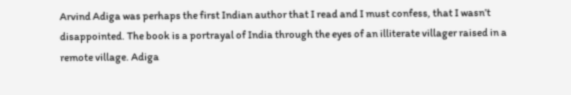Arvind Adiga was perhaps the first Indian author that I read and I must confess, that I wasn’t disappointed. The book is a portrayal of India through the eyes of an illiterate villager raised in a remote village. Adiga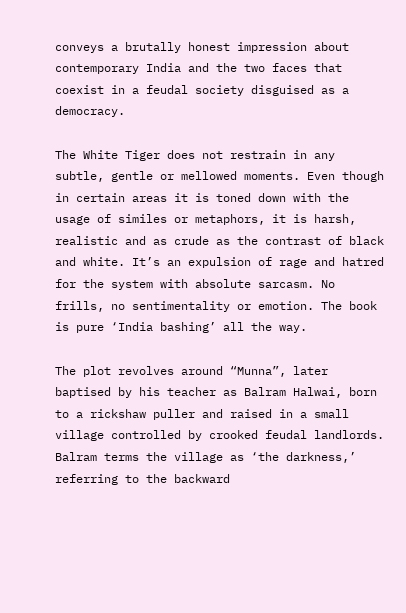conveys a brutally honest impression about contemporary India and the two faces that coexist in a feudal society disguised as a democracy.

The White Tiger does not restrain in any subtle, gentle or mellowed moments. Even though in certain areas it is toned down with the usage of similes or metaphors, it is harsh, realistic and as crude as the contrast of black and white. It’s an expulsion of rage and hatred for the system with absolute sarcasm. No frills, no sentimentality or emotion. The book is pure ‘India bashing’ all the way.

The plot revolves around “Munna”, later baptised by his teacher as Balram Halwai, born to a rickshaw puller and raised in a small village controlled by crooked feudal landlords. Balram terms the village as ‘the darkness,’ referring to the backward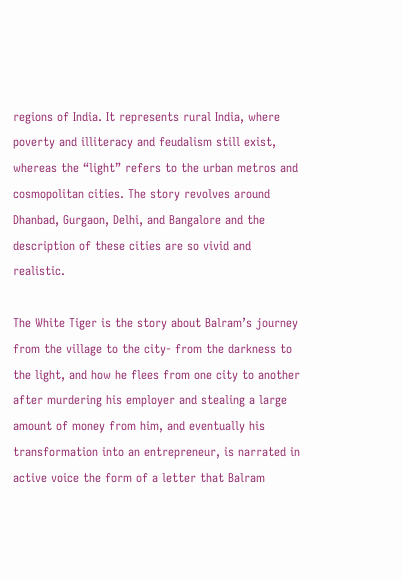regions of India. It represents rural India, where poverty and illiteracy and feudalism still exist, whereas the “light” refers to the urban metros and cosmopolitan cities. The story revolves around Dhanbad, Gurgaon, Delhi, and Bangalore and the description of these cities are so vivid and realistic.

The White Tiger is the story about Balram’s journey from the village to the city- from the darkness to the light, and how he flees from one city to another after murdering his employer and stealing a large amount of money from him, and eventually his transformation into an entrepreneur, is narrated in active voice the form of a letter that Balram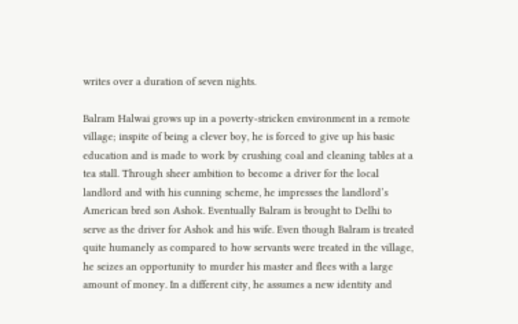writes over a duration of seven nights.

Balram Halwai grows up in a poverty-stricken environment in a remote village; inspite of being a clever boy, he is forced to give up his basic education and is made to work by crushing coal and cleaning tables at a tea stall. Through sheer ambition to become a driver for the local landlord and with his cunning scheme, he impresses the landlord’s American bred son Ashok. Eventually Balram is brought to Delhi to serve as the driver for Ashok and his wife. Even though Balram is treated quite humanely as compared to how servants were treated in the village, he seizes an opportunity to murder his master and flees with a large amount of money. In a different city, he assumes a new identity and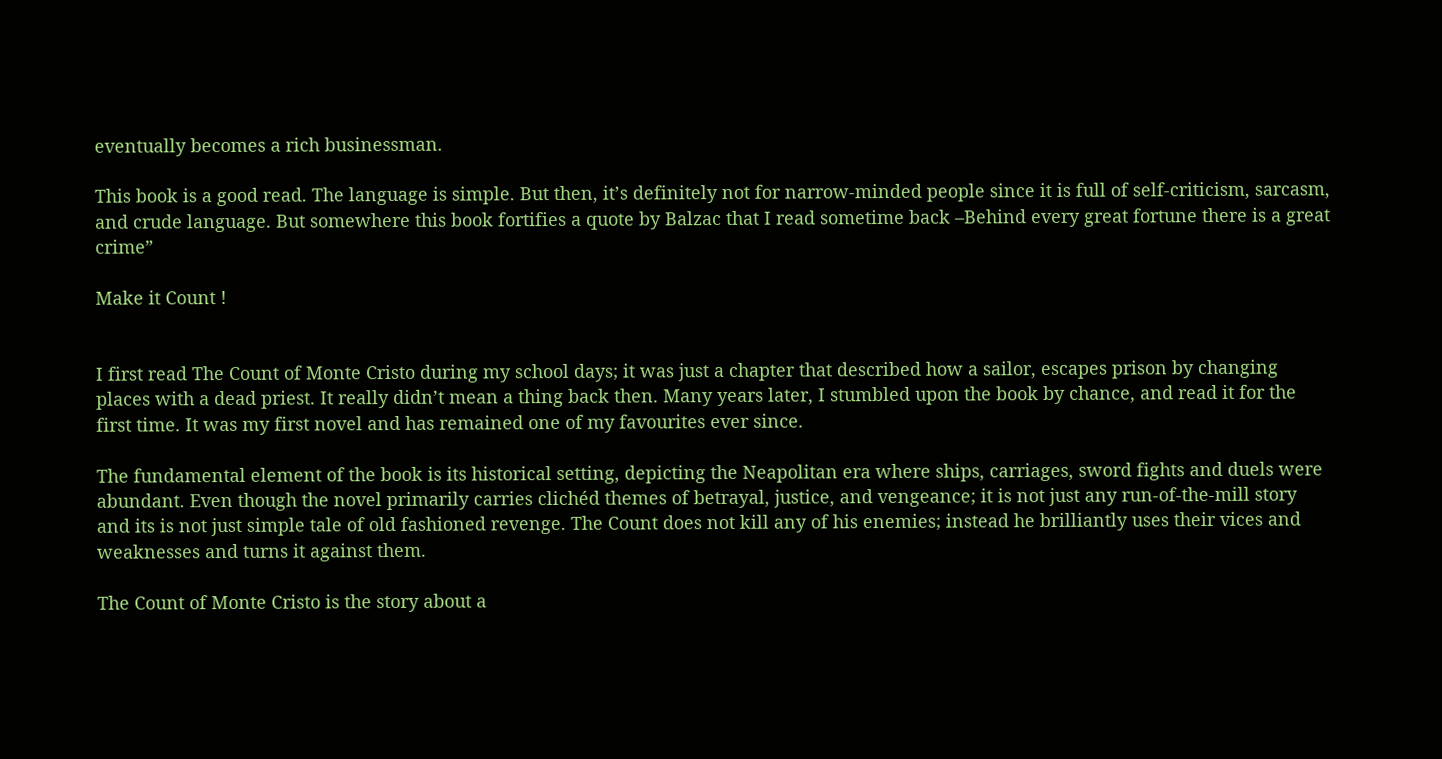eventually becomes a rich businessman.

This book is a good read. The language is simple. But then, it’s definitely not for narrow-minded people since it is full of self-criticism, sarcasm, and crude language. But somewhere this book fortifies a quote by Balzac that I read sometime back –Behind every great fortune there is a great crime”

Make it Count !


I first read The Count of Monte Cristo during my school days; it was just a chapter that described how a sailor, escapes prison by changing places with a dead priest. It really didn’t mean a thing back then. Many years later, I stumbled upon the book by chance, and read it for the first time. It was my first novel and has remained one of my favourites ever since.

The fundamental element of the book is its historical setting, depicting the Neapolitan era where ships, carriages, sword fights and duels were abundant. Even though the novel primarily carries clichéd themes of betrayal, justice, and vengeance; it is not just any run-of-the-mill story and its is not just simple tale of old fashioned revenge. The Count does not kill any of his enemies; instead he brilliantly uses their vices and weaknesses and turns it against them.

The Count of Monte Cristo is the story about a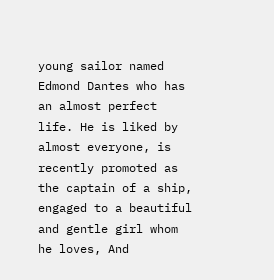young sailor named Edmond Dantes who has an almost perfect life. He is liked by almost everyone, is recently promoted as the captain of a ship, engaged to a beautiful and gentle girl whom he loves, And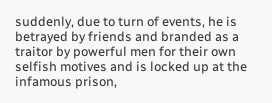suddenly, due to turn of events, he is betrayed by friends and branded as a traitor by powerful men for their own selfish motives and is locked up at the infamous prison,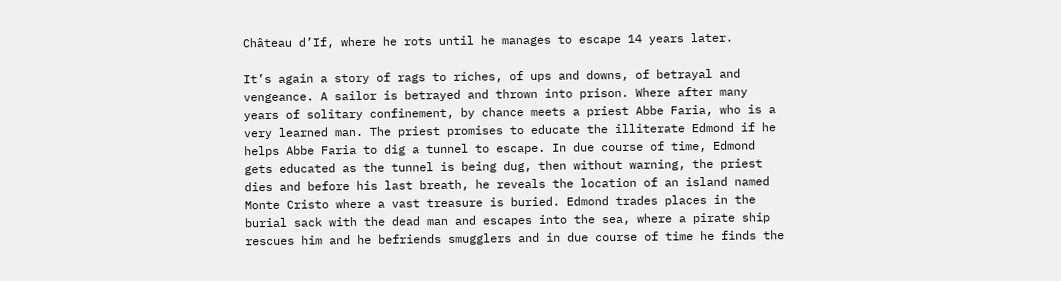Château d’If, where he rots until he manages to escape 14 years later.

It’s again a story of rags to riches, of ups and downs, of betrayal and vengeance. A sailor is betrayed and thrown into prison. Where after many years of solitary confinement, by chance meets a priest Abbe Faria, who is a very learned man. The priest promises to educate the illiterate Edmond if he helps Abbe Faria to dig a tunnel to escape. In due course of time, Edmond gets educated as the tunnel is being dug, then without warning, the priest dies and before his last breath, he reveals the location of an island named Monte Cristo where a vast treasure is buried. Edmond trades places in the burial sack with the dead man and escapes into the sea, where a pirate ship rescues him and he befriends smugglers and in due course of time he finds the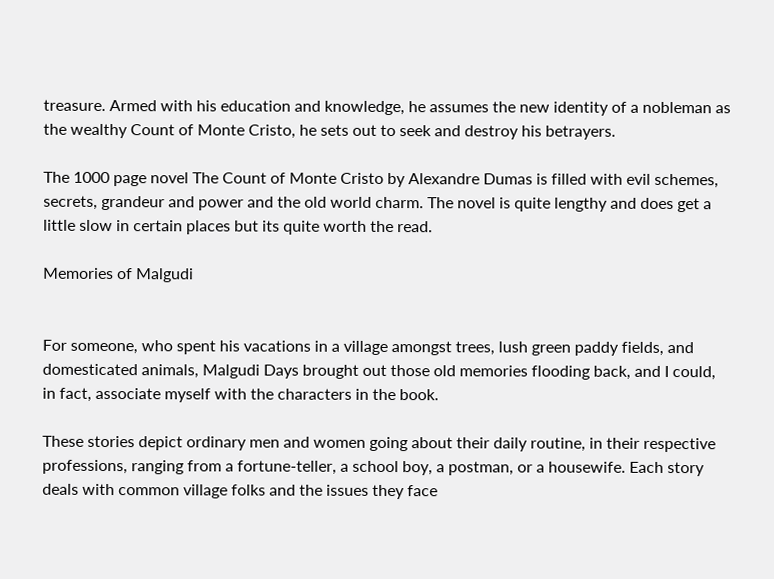treasure. Armed with his education and knowledge, he assumes the new identity of a nobleman as the wealthy Count of Monte Cristo, he sets out to seek and destroy his betrayers.

The 1000 page novel The Count of Monte Cristo by Alexandre Dumas is filled with evil schemes, secrets, grandeur and power and the old world charm. The novel is quite lengthy and does get a little slow in certain places but its quite worth the read.

Memories of Malgudi


For someone, who spent his vacations in a village amongst trees, lush green paddy fields, and domesticated animals, Malgudi Days brought out those old memories flooding back, and I could, in fact, associate myself with the characters in the book.

These stories depict ordinary men and women going about their daily routine, in their respective professions, ranging from a fortune-teller, a school boy, a postman, or a housewife. Each story deals with common village folks and the issues they face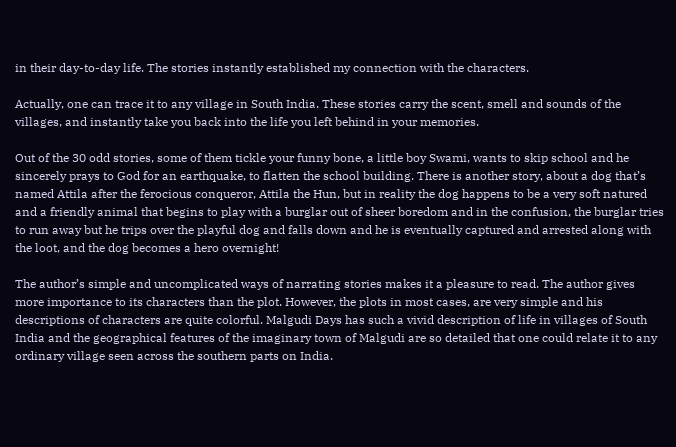in their day-to-day life. The stories instantly established my connection with the characters.

Actually, one can trace it to any village in South India. These stories carry the scent, smell and sounds of the villages, and instantly take you back into the life you left behind in your memories.

Out of the 30 odd stories, some of them tickle your funny bone, a little boy Swami, wants to skip school and he sincerely prays to God for an earthquake, to flatten the school building. There is another story, about a dog that’s named Attila after the ferocious conqueror, Attila the Hun, but in reality the dog happens to be a very soft natured and a friendly animal that begins to play with a burglar out of sheer boredom and in the confusion, the burglar tries to run away but he trips over the playful dog and falls down and he is eventually captured and arrested along with the loot, and the dog becomes a hero overnight!

The author’s simple and uncomplicated ways of narrating stories makes it a pleasure to read. The author gives more importance to its characters than the plot. However, the plots in most cases, are very simple and his descriptions of characters are quite colorful. Malgudi Days has such a vivid description of life in villages of South India and the geographical features of the imaginary town of Malgudi are so detailed that one could relate it to any ordinary village seen across the southern parts on India.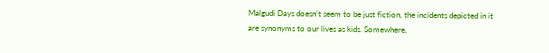Malgudi Days doesn’t seem to be just fiction, the incidents depicted in it are synonyms to our lives as kids. Somewhere,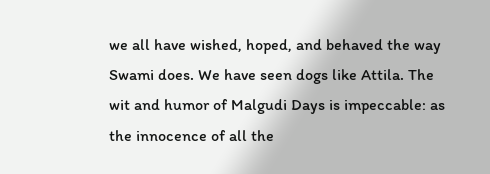we all have wished, hoped, and behaved the way Swami does. We have seen dogs like Attila. The wit and humor of Malgudi Days is impeccable: as the innocence of all the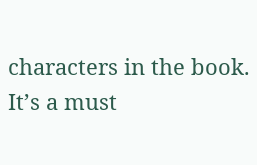characters in the book. It’s a must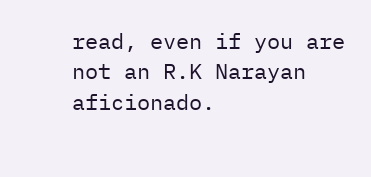read, even if you are not an R.K Narayan aficionado.